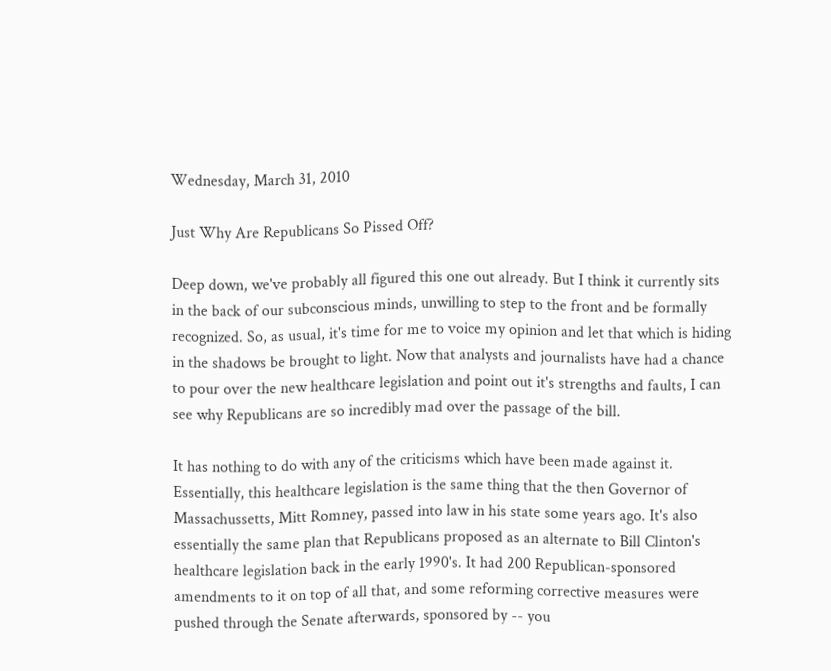Wednesday, March 31, 2010

Just Why Are Republicans So Pissed Off?

Deep down, we've probably all figured this one out already. But I think it currently sits in the back of our subconscious minds, unwilling to step to the front and be formally recognized. So, as usual, it's time for me to voice my opinion and let that which is hiding in the shadows be brought to light. Now that analysts and journalists have had a chance to pour over the new healthcare legislation and point out it's strengths and faults, I can see why Republicans are so incredibly mad over the passage of the bill.

It has nothing to do with any of the criticisms which have been made against it. Essentially, this healthcare legislation is the same thing that the then Governor of Massachussetts, Mitt Romney, passed into law in his state some years ago. It's also essentially the same plan that Republicans proposed as an alternate to Bill Clinton's healthcare legislation back in the early 1990's. It had 200 Republican-sponsored amendments to it on top of all that, and some reforming corrective measures were pushed through the Senate afterwards, sponsored by -- you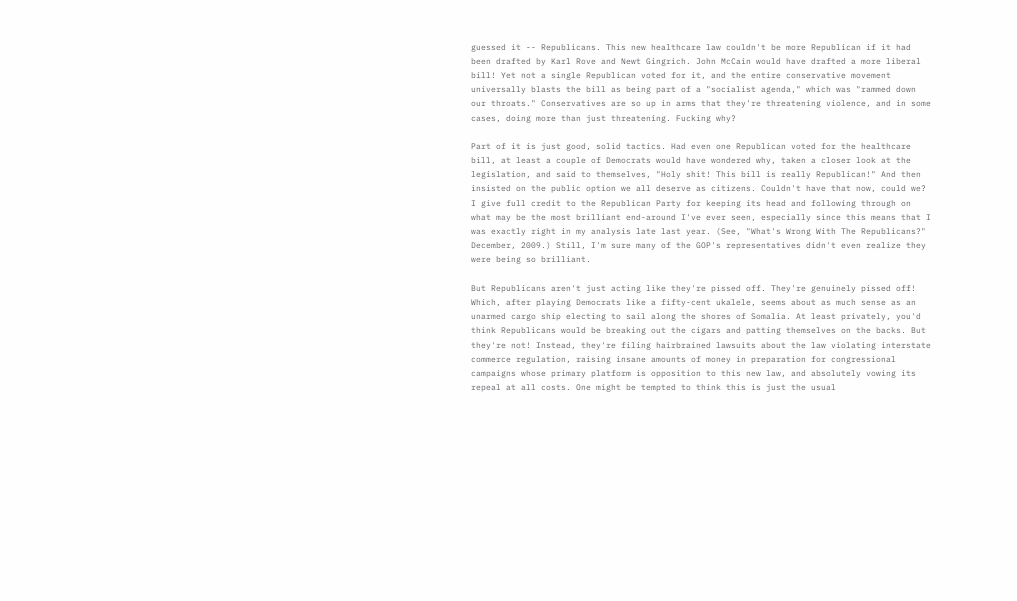guessed it -- Republicans. This new healthcare law couldn't be more Republican if it had been drafted by Karl Rove and Newt Gingrich. John McCain would have drafted a more liberal bill! Yet not a single Republican voted for it, and the entire conservative movement universally blasts the bill as being part of a "socialist agenda," which was "rammed down our throats." Conservatives are so up in arms that they're threatening violence, and in some cases, doing more than just threatening. Fucking why?

Part of it is just good, solid tactics. Had even one Republican voted for the healthcare bill, at least a couple of Democrats would have wondered why, taken a closer look at the legislation, and said to themselves, "Holy shit! This bill is really Republican!" And then insisted on the public option we all deserve as citizens. Couldn't have that now, could we? I give full credit to the Republican Party for keeping its head and following through on what may be the most brilliant end-around I've ever seen, especially since this means that I was exactly right in my analysis late last year. (See, "What's Wrong With The Republicans?" December, 2009.) Still, I'm sure many of the GOP's representatives didn't even realize they were being so brilliant.

But Republicans aren't just acting like they're pissed off. They're genuinely pissed off! Which, after playing Democrats like a fifty-cent ukalele, seems about as much sense as an unarmed cargo ship electing to sail along the shores of Somalia. At least privately, you'd think Republicans would be breaking out the cigars and patting themselves on the backs. But they're not! Instead, they're filing hairbrained lawsuits about the law violating interstate commerce regulation, raising insane amounts of money in preparation for congressional campaigns whose primary platform is opposition to this new law, and absolutely vowing its repeal at all costs. One might be tempted to think this is just the usual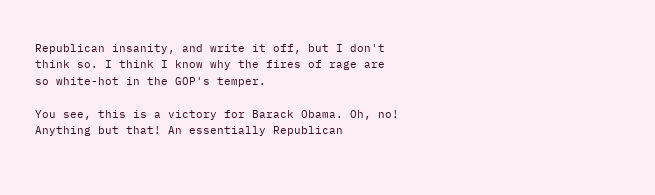Republican insanity, and write it off, but I don't think so. I think I know why the fires of rage are so white-hot in the GOP's temper.

You see, this is a victory for Barack Obama. Oh, no! Anything but that! An essentially Republican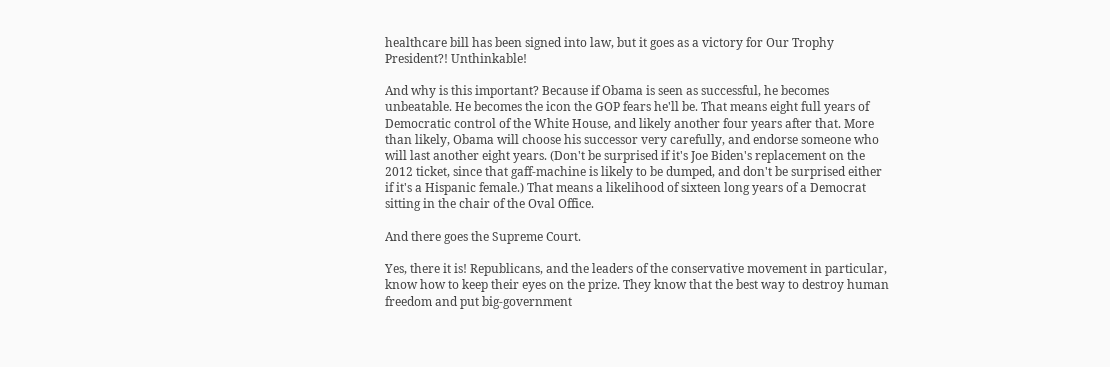healthcare bill has been signed into law, but it goes as a victory for Our Trophy President?! Unthinkable!

And why is this important? Because if Obama is seen as successful, he becomes unbeatable. He becomes the icon the GOP fears he'll be. That means eight full years of Democratic control of the White House, and likely another four years after that. More than likely, Obama will choose his successor very carefully, and endorse someone who will last another eight years. (Don't be surprised if it's Joe Biden's replacement on the 2012 ticket, since that gaff-machine is likely to be dumped, and don't be surprised either if it's a Hispanic female.) That means a likelihood of sixteen long years of a Democrat sitting in the chair of the Oval Office.

And there goes the Supreme Court.

Yes, there it is! Republicans, and the leaders of the conservative movement in particular, know how to keep their eyes on the prize. They know that the best way to destroy human freedom and put big-government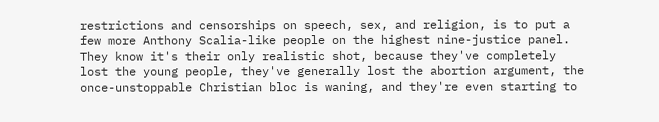restrictions and censorships on speech, sex, and religion, is to put a few more Anthony Scalia-like people on the highest nine-justice panel. They know it's their only realistic shot, because they've completely lost the young people, they've generally lost the abortion argument, the once-unstoppable Christian bloc is waning, and they're even starting to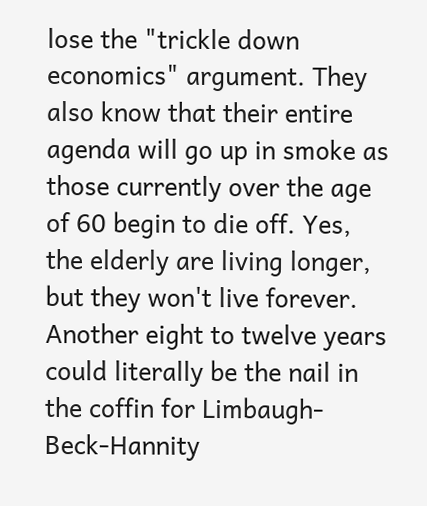lose the "trickle down economics" argument. They also know that their entire agenda will go up in smoke as those currently over the age of 60 begin to die off. Yes, the elderly are living longer, but they won't live forever. Another eight to twelve years could literally be the nail in the coffin for Limbaugh-Beck-Hannity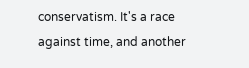conservatism. It's a race against time, and another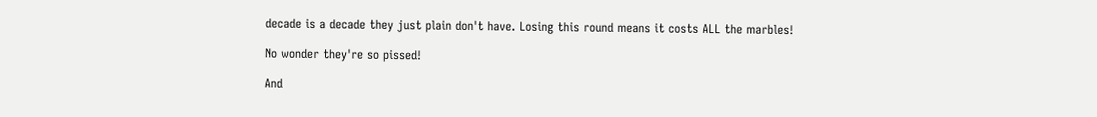decade is a decade they just plain don't have. Losing this round means it costs ALL the marbles!

No wonder they're so pissed!

And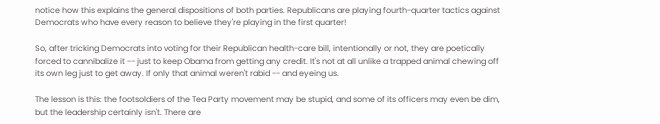notice how this explains the general dispositions of both parties. Republicans are playing fourth-quarter tactics against Democrats who have every reason to believe they're playing in the first quarter!

So, after tricking Democrats into voting for their Republican health-care bill, intentionally or not, they are poetically forced to cannibalize it -- just to keep Obama from getting any credit. It's not at all unlike a trapped animal chewing off its own leg just to get away. If only that animal weren't rabid -- and eyeing us.

The lesson is this: the footsoldiers of the Tea Party movement may be stupid, and some of its officers may even be dim, but the leadership certainly isn't. There are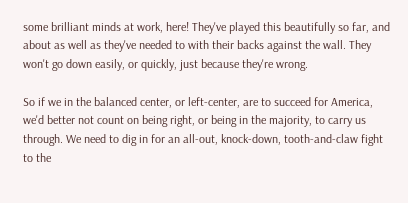some brilliant minds at work, here! They've played this beautifully so far, and about as well as they've needed to with their backs against the wall. They won't go down easily, or quickly, just because they're wrong.

So if we in the balanced center, or left-center, are to succeed for America, we'd better not count on being right, or being in the majority, to carry us through. We need to dig in for an all-out, knock-down, tooth-and-claw fight to the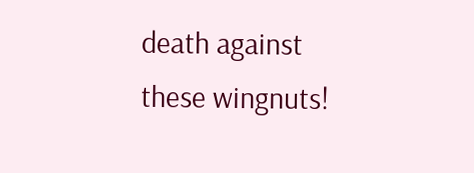death against these wingnuts!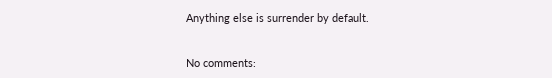Anything else is surrender by default.


No comments: